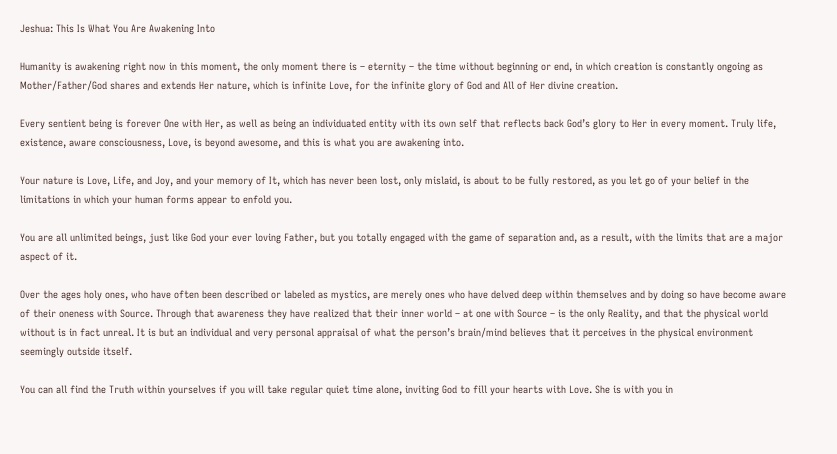Jeshua: This Is What You Are Awakening Into

Humanity is awakening right now in this moment, the only moment there is – eternity – the time without beginning or end, in which creation is constantly ongoing as Mother/Father/God shares and extends Her nature, which is infinite Love, for the infinite glory of God and All of Her divine creation.

Every sentient being is forever One with Her, as well as being an individuated entity with its own self that reflects back God’s glory to Her in every moment. Truly life, existence, aware consciousness, Love, is beyond awesome, and this is what you are awakening into.

Your nature is Love, Life, and Joy, and your memory of It, which has never been lost, only mislaid, is about to be fully restored, as you let go of your belief in the limitations in which your human forms appear to enfold you.

You are all unlimited beings, just like God your ever loving Father, but you totally engaged with the game of separation and, as a result, with the limits that are a major aspect of it.

Over the ages holy ones, who have often been described or labeled as mystics, are merely ones who have delved deep within themselves and by doing so have become aware of their oneness with Source. Through that awareness they have realized that their inner world – at one with Source – is the only Reality, and that the physical world without is in fact unreal. It is but an individual and very personal appraisal of what the person’s brain/mind believes that it perceives in the physical environment seemingly outside itself.

You can all find the Truth within yourselves if you will take regular quiet time alone, inviting God to fill your hearts with Love. She is with you in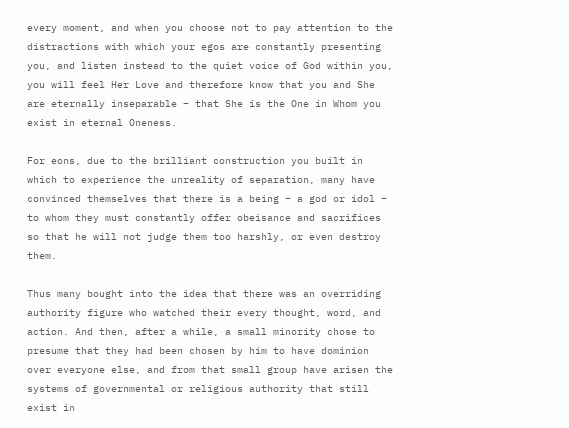every moment, and when you choose not to pay attention to the distractions with which your egos are constantly presenting you, and listen instead to the quiet voice of God within you, you will feel Her Love and therefore know that you and She are eternally inseparable – that She is the One in Whom you exist in eternal Oneness.

For eons, due to the brilliant construction you built in which to experience the unreality of separation, many have convinced themselves that there is a being – a god or idol – to whom they must constantly offer obeisance and sacrifices so that he will not judge them too harshly, or even destroy them.

Thus many bought into the idea that there was an overriding authority figure who watched their every thought, word, and action. And then, after a while, a small minority chose to presume that they had been chosen by him to have dominion over everyone else, and from that small group have arisen the systems of governmental or religious authority that still exist in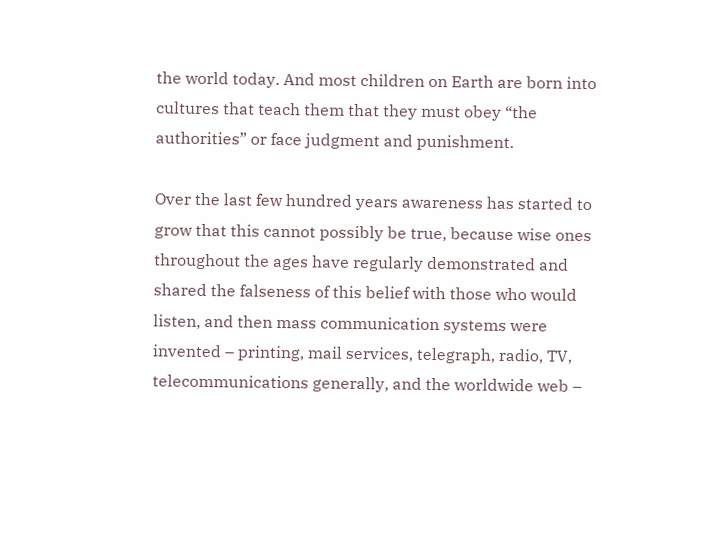the world today. And most children on Earth are born into cultures that teach them that they must obey “the authorities” or face judgment and punishment.

Over the last few hundred years awareness has started to grow that this cannot possibly be true, because wise ones throughout the ages have regularly demonstrated and shared the falseness of this belief with those who would listen, and then mass communication systems were invented – printing, mail services, telegraph, radio, TV, telecommunications generally, and the worldwide web –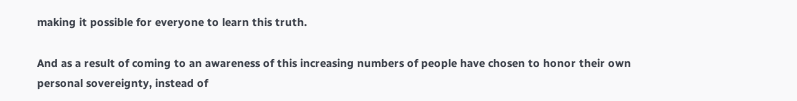making it possible for everyone to learn this truth.

And as a result of coming to an awareness of this increasing numbers of people have chosen to honor their own personal sovereignty, instead of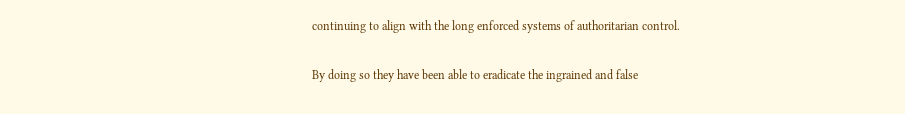continuing to align with the long enforced systems of authoritarian control.

By doing so they have been able to eradicate the ingrained and false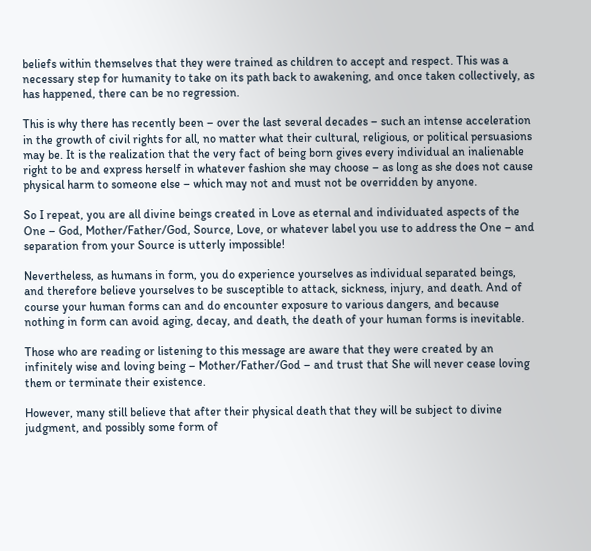beliefs within themselves that they were trained as children to accept and respect. This was a necessary step for humanity to take on its path back to awakening, and once taken collectively, as has happened, there can be no regression.

This is why there has recently been – over the last several decades – such an intense acceleration in the growth of civil rights for all, no matter what their cultural, religious, or political persuasions may be. It is the realization that the very fact of being born gives every individual an inalienable right to be and express herself in whatever fashion she may choose – as long as she does not cause physical harm to someone else – which may not and must not be overridden by anyone.

So I repeat, you are all divine beings created in Love as eternal and individuated aspects of the One – God, Mother/Father/God, Source, Love, or whatever label you use to address the One – and separation from your Source is utterly impossible!

Nevertheless, as humans in form, you do experience yourselves as individual separated beings, and therefore believe yourselves to be susceptible to attack, sickness, injury, and death. And of course your human forms can and do encounter exposure to various dangers, and because nothing in form can avoid aging, decay, and death, the death of your human forms is inevitable.

Those who are reading or listening to this message are aware that they were created by an infinitely wise and loving being – Mother/Father/God – and trust that She will never cease loving them or terminate their existence.

However, many still believe that after their physical death that they will be subject to divine judgment, and possibly some form of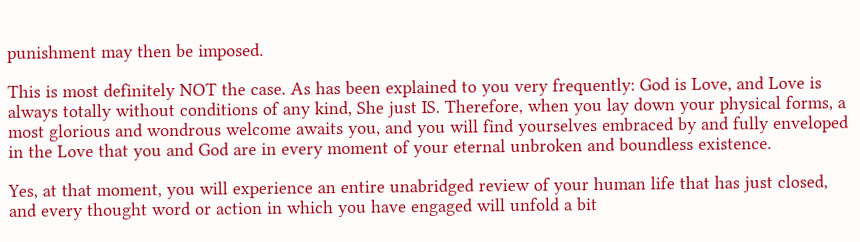punishment may then be imposed.

This is most definitely NOT the case. As has been explained to you very frequently: God is Love, and Love is always totally without conditions of any kind, She just IS. Therefore, when you lay down your physical forms, a most glorious and wondrous welcome awaits you, and you will find yourselves embraced by and fully enveloped in the Love that you and God are in every moment of your eternal unbroken and boundless existence.

Yes, at that moment, you will experience an entire unabridged review of your human life that has just closed, and every thought word or action in which you have engaged will unfold a bit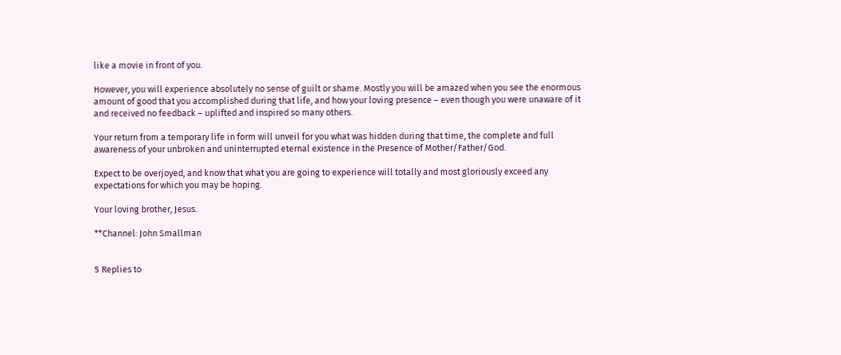like a movie in front of you.

However, you will experience absolutely no sense of guilt or shame. Mostly you will be amazed when you see the enormous amount of good that you accomplished during that life, and how your loving presence – even though you were unaware of it and received no feedback – uplifted and inspired so many others.

Your return from a temporary life in form will unveil for you what was hidden during that time, the complete and full awareness of your unbroken and uninterrupted eternal existence in the Presence of Mother/Father/God.

Expect to be overjoyed, and know that what you are going to experience will totally and most gloriously exceed any expectations for which you may be hoping.

Your loving brother, Jesus.

**Channel: John Smallman


5 Replies to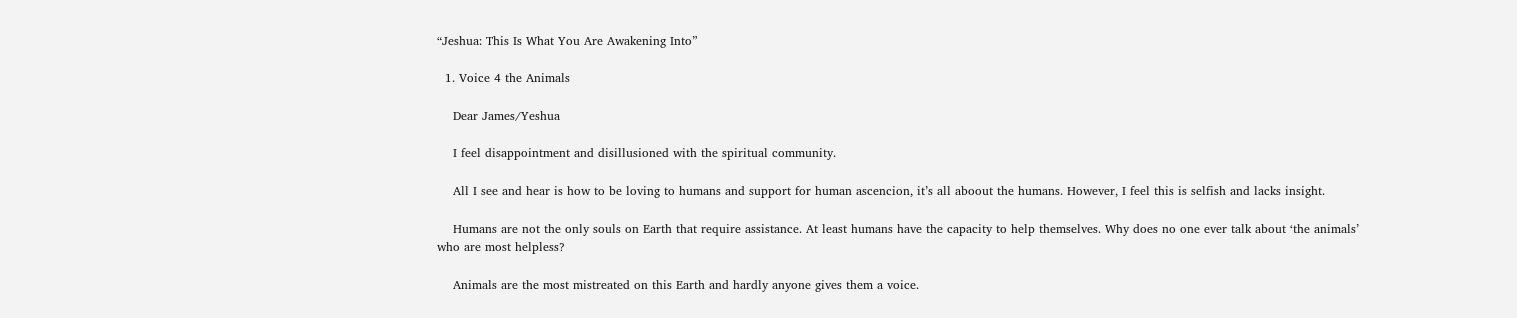“Jeshua: This Is What You Are Awakening Into”

  1. Voice 4 the Animals

    Dear James/Yeshua

    I feel disappointment and disillusioned with the spiritual community.

    All I see and hear is how to be loving to humans and support for human ascencion, it’s all aboout the humans. However, I feel this is selfish and lacks insight.

    Humans are not the only souls on Earth that require assistance. At least humans have the capacity to help themselves. Why does no one ever talk about ‘the animals’ who are most helpless?

    Animals are the most mistreated on this Earth and hardly anyone gives them a voice.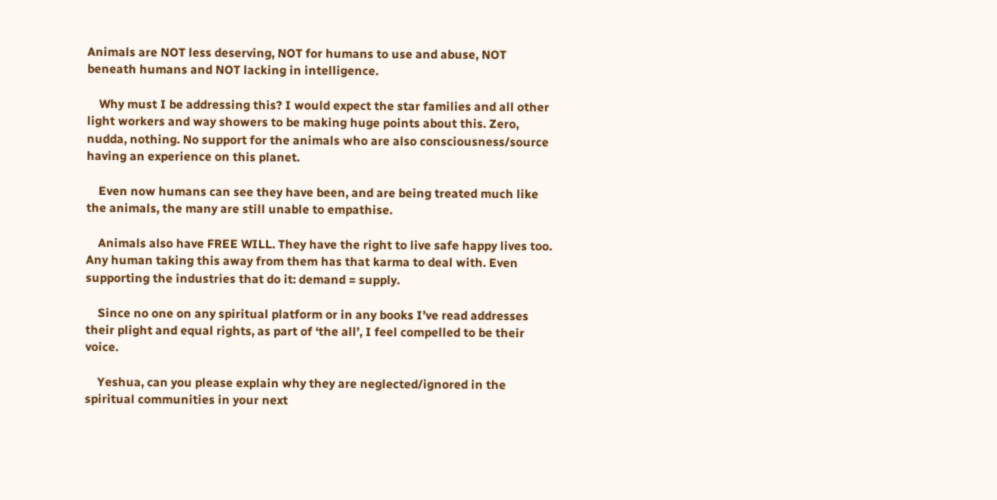Animals are NOT less deserving, NOT for humans to use and abuse, NOT beneath humans and NOT lacking in intelligence.

    Why must I be addressing this? I would expect the star families and all other light workers and way showers to be making huge points about this. Zero, nudda, nothing. No support for the animals who are also consciousness/source having an experience on this planet.

    Even now humans can see they have been, and are being treated much like the animals, the many are still unable to empathise.

    Animals also have FREE WILL. They have the right to live safe happy lives too. Any human taking this away from them has that karma to deal with. Even supporting the industries that do it: demand = supply.

    Since no one on any spiritual platform or in any books I’ve read addresses their plight and equal rights, as part of ‘the all’, I feel compelled to be their voice.

    Yeshua, can you please explain why they are neglected/ignored in the spiritual communities in your next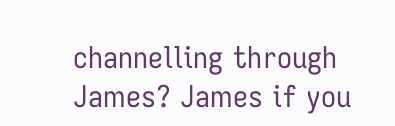channelling through James? James if you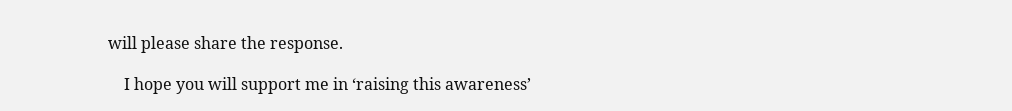will please share the response.

    I hope you will support me in ‘raising this awareness’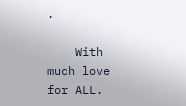.

    With much love for ALL.